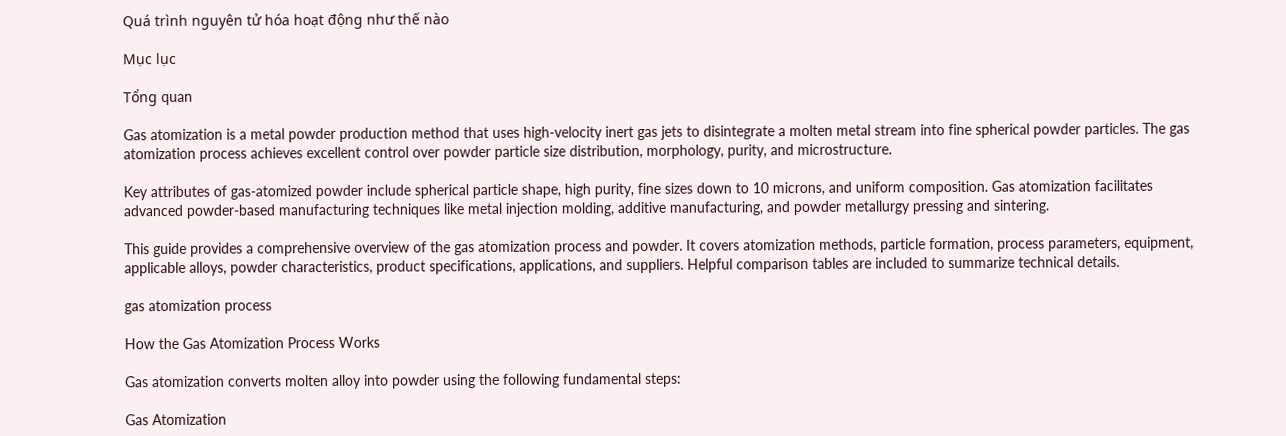Quá trình nguyên tử hóa hoạt động như thế nào

Mục lục

Tổng quan

Gas atomization is a metal powder production method that uses high-velocity inert gas jets to disintegrate a molten metal stream into fine spherical powder particles. The gas atomization process achieves excellent control over powder particle size distribution, morphology, purity, and microstructure.

Key attributes of gas-atomized powder include spherical particle shape, high purity, fine sizes down to 10 microns, and uniform composition. Gas atomization facilitates advanced powder-based manufacturing techniques like metal injection molding, additive manufacturing, and powder metallurgy pressing and sintering.

This guide provides a comprehensive overview of the gas atomization process and powder. It covers atomization methods, particle formation, process parameters, equipment, applicable alloys, powder characteristics, product specifications, applications, and suppliers. Helpful comparison tables are included to summarize technical details.

gas atomization process

How the Gas Atomization Process Works

Gas atomization converts molten alloy into powder using the following fundamental steps:

Gas Atomization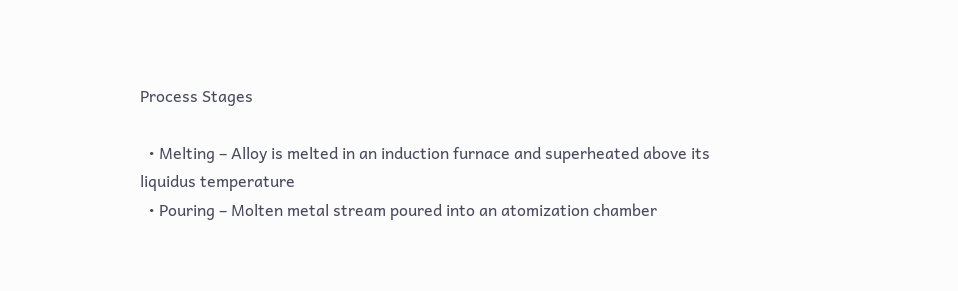Process Stages

  • Melting – Alloy is melted in an induction furnace and superheated above its liquidus temperature
  • Pouring – Molten metal stream poured into an atomization chamber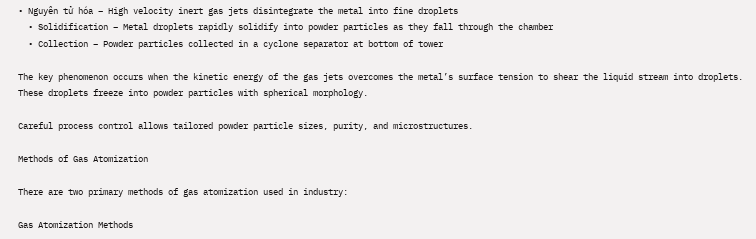• Nguyên tử hóa – High velocity inert gas jets disintegrate the metal into fine droplets
  • Solidification – Metal droplets rapidly solidify into powder particles as they fall through the chamber
  • Collection – Powder particles collected in a cyclone separator at bottom of tower

The key phenomenon occurs when the kinetic energy of the gas jets overcomes the metal’s surface tension to shear the liquid stream into droplets. These droplets freeze into powder particles with spherical morphology.

Careful process control allows tailored powder particle sizes, purity, and microstructures.

Methods of Gas Atomization

There are two primary methods of gas atomization used in industry:

Gas Atomization Methods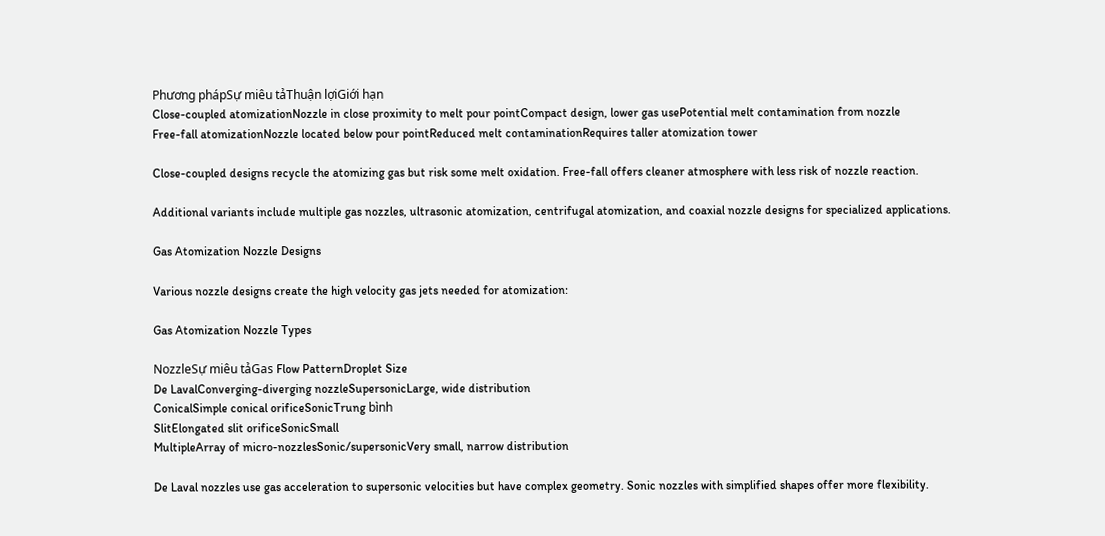Phương phápSự miêu tảThuận lợiGiới hạn
Close-coupled atomizationNozzle in close proximity to melt pour pointCompact design, lower gas usePotential melt contamination from nozzle
Free-fall atomizationNozzle located below pour pointReduced melt contaminationRequires taller atomization tower

Close-coupled designs recycle the atomizing gas but risk some melt oxidation. Free-fall offers cleaner atmosphere with less risk of nozzle reaction.

Additional variants include multiple gas nozzles, ultrasonic atomization, centrifugal atomization, and coaxial nozzle designs for specialized applications.

Gas Atomization Nozzle Designs

Various nozzle designs create the high velocity gas jets needed for atomization:

Gas Atomization Nozzle Types

NozzleSự miêu tảGas Flow PatternDroplet Size
De LavalConverging-diverging nozzleSupersonicLarge, wide distribution
ConicalSimple conical orificeSonicTrung bình
SlitElongated slit orificeSonicSmall
MultipleArray of micro-nozzlesSonic/supersonicVery small, narrow distribution

De Laval nozzles use gas acceleration to supersonic velocities but have complex geometry. Sonic nozzles with simplified shapes offer more flexibility.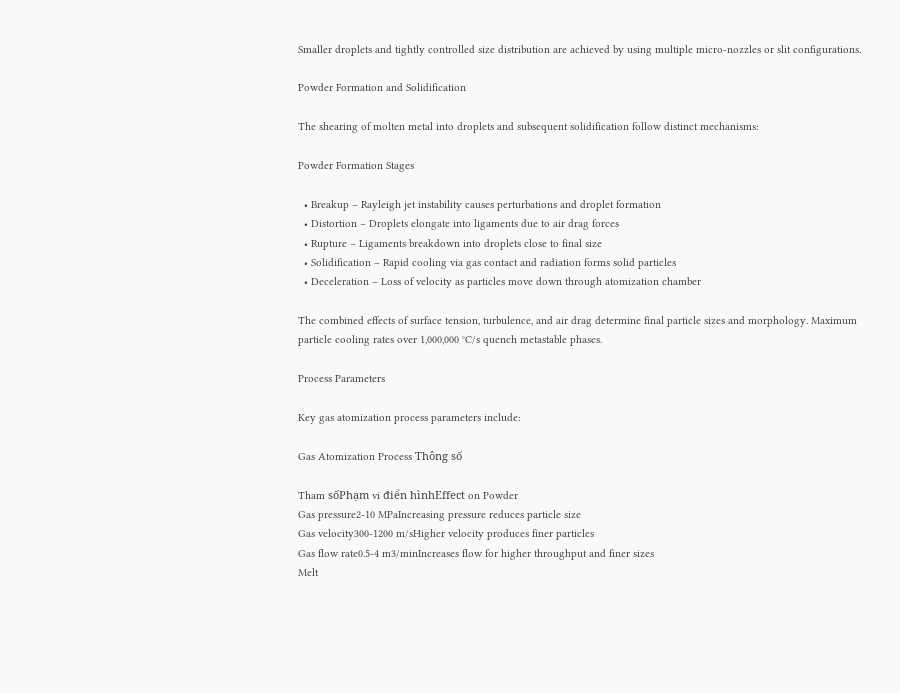Smaller droplets and tightly controlled size distribution are achieved by using multiple micro-nozzles or slit configurations.

Powder Formation and Solidification

The shearing of molten metal into droplets and subsequent solidification follow distinct mechanisms:

Powder Formation Stages

  • Breakup – Rayleigh jet instability causes perturbations and droplet formation
  • Distortion – Droplets elongate into ligaments due to air drag forces
  • Rupture – Ligaments breakdown into droplets close to final size
  • Solidification – Rapid cooling via gas contact and radiation forms solid particles
  • Deceleration – Loss of velocity as particles move down through atomization chamber

The combined effects of surface tension, turbulence, and air drag determine final particle sizes and morphology. Maximum particle cooling rates over 1,000,000 °C/s quench metastable phases.

Process Parameters

Key gas atomization process parameters include:

Gas Atomization Process Thông số

Tham sốPhạm vi điển hìnhEffect on Powder
Gas pressure2-10 MPaIncreasing pressure reduces particle size
Gas velocity300-1200 m/sHigher velocity produces finer particles
Gas flow rate0.5-4 m3/minIncreases flow for higher throughput and finer sizes
Melt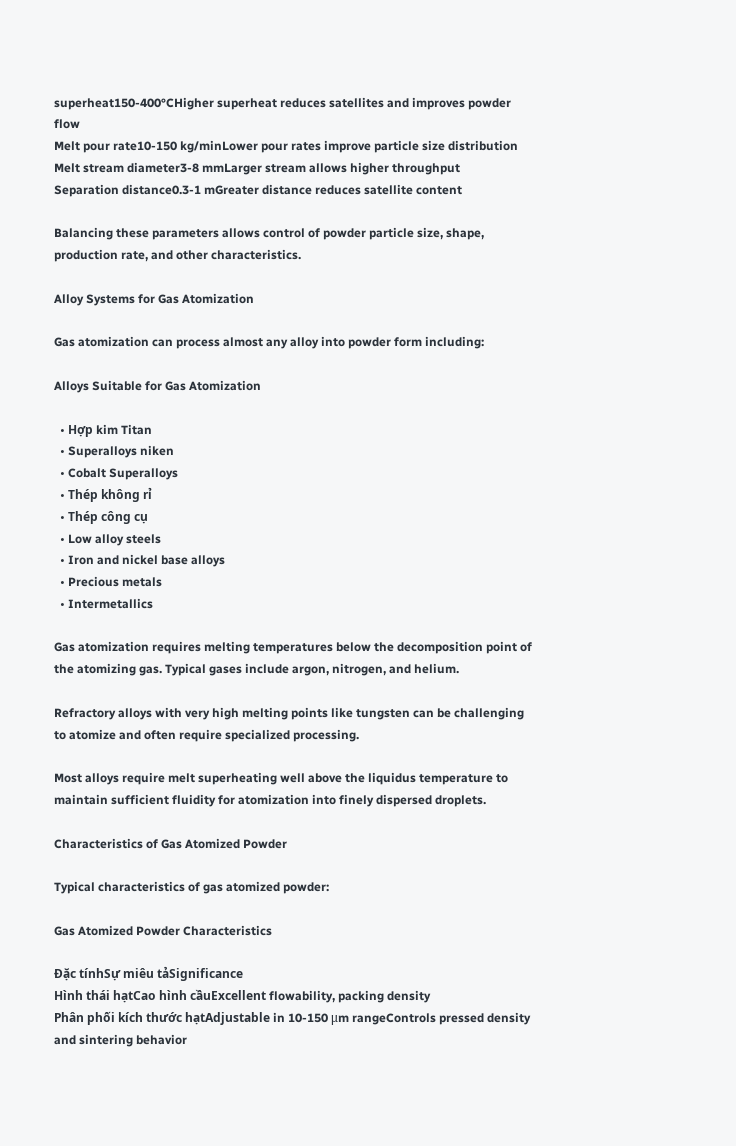superheat150-400°CHigher superheat reduces satellites and improves powder flow
Melt pour rate10-150 kg/minLower pour rates improve particle size distribution
Melt stream diameter3-8 mmLarger stream allows higher throughput
Separation distance0.3-1 mGreater distance reduces satellite content

Balancing these parameters allows control of powder particle size, shape, production rate, and other characteristics.

Alloy Systems for Gas Atomization

Gas atomization can process almost any alloy into powder form including:

Alloys Suitable for Gas Atomization

  • Hợp kim Titan
  • Superalloys niken
  • Cobalt Superalloys
  • Thép không rỉ
  • Thép công cụ
  • Low alloy steels
  • Iron and nickel base alloys
  • Precious metals
  • Intermetallics

Gas atomization requires melting temperatures below the decomposition point of the atomizing gas. Typical gases include argon, nitrogen, and helium.

Refractory alloys with very high melting points like tungsten can be challenging to atomize and often require specialized processing.

Most alloys require melt superheating well above the liquidus temperature to maintain sufficient fluidity for atomization into finely dispersed droplets.

Characteristics of Gas Atomized Powder

Typical characteristics of gas atomized powder:

Gas Atomized Powder Characteristics

Đặc tínhSự miêu tảSignificance
Hình thái hạtCao hình cầuExcellent flowability, packing density
Phân phối kích thước hạtAdjustable in 10-150 μm rangeControls pressed density and sintering behavior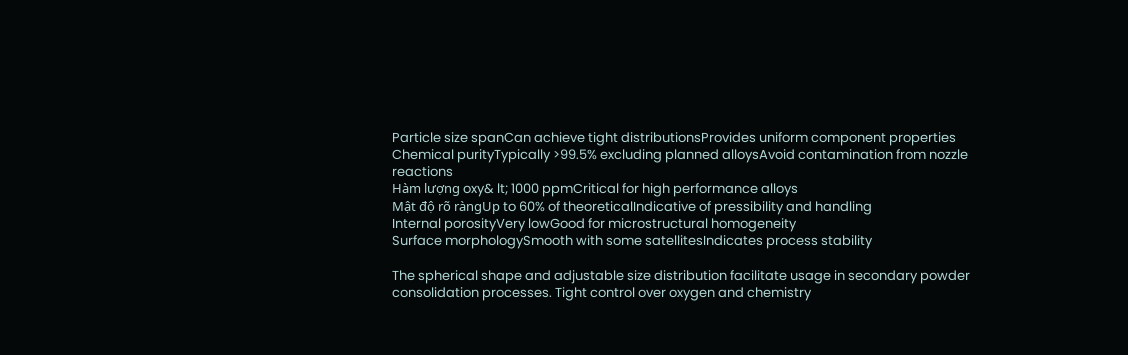Particle size spanCan achieve tight distributionsProvides uniform component properties
Chemical purityTypically >99.5% excluding planned alloysAvoid contamination from nozzle reactions
Hàm lượng oxy& lt; 1000 ppmCritical for high performance alloys
Mật độ rõ ràngUp to 60% of theoreticalIndicative of pressibility and handling
Internal porosityVery lowGood for microstructural homogeneity
Surface morphologySmooth with some satellitesIndicates process stability

The spherical shape and adjustable size distribution facilitate usage in secondary powder consolidation processes. Tight control over oxygen and chemistry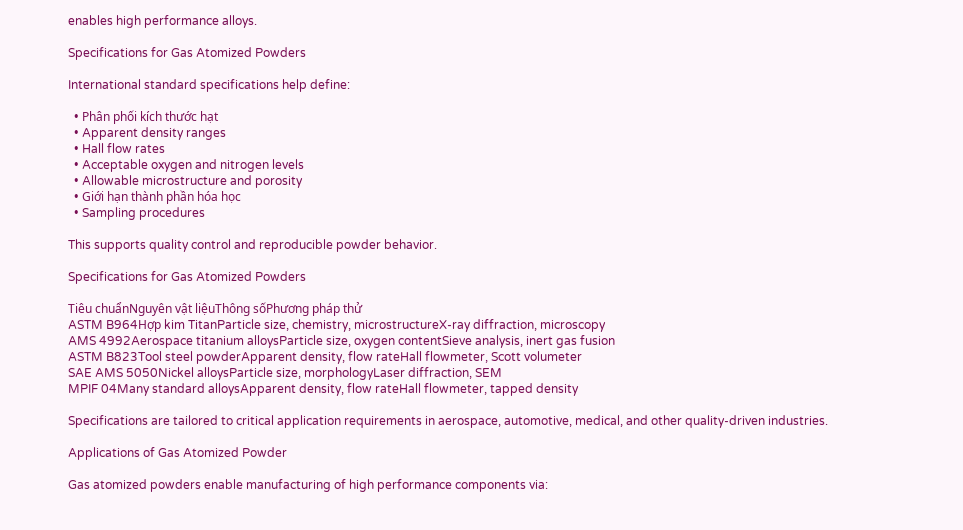enables high performance alloys.

Specifications for Gas Atomized Powders

International standard specifications help define:

  • Phân phối kích thước hạt
  • Apparent density ranges
  • Hall flow rates
  • Acceptable oxygen and nitrogen levels
  • Allowable microstructure and porosity
  • Giới hạn thành phần hóa học
  • Sampling procedures

This supports quality control and reproducible powder behavior.

Specifications for Gas Atomized Powders

Tiêu chuẩnNguyên vật liệuThông sốPhương pháp thử
ASTM B964Hợp kim TitanParticle size, chemistry, microstructureX-ray diffraction, microscopy
AMS 4992Aerospace titanium alloysParticle size, oxygen contentSieve analysis, inert gas fusion
ASTM B823Tool steel powderApparent density, flow rateHall flowmeter, Scott volumeter
SAE AMS 5050Nickel alloysParticle size, morphologyLaser diffraction, SEM
MPIF 04Many standard alloysApparent density, flow rateHall flowmeter, tapped density

Specifications are tailored to critical application requirements in aerospace, automotive, medical, and other quality-driven industries.

Applications of Gas Atomized Powder

Gas atomized powders enable manufacturing of high performance components via: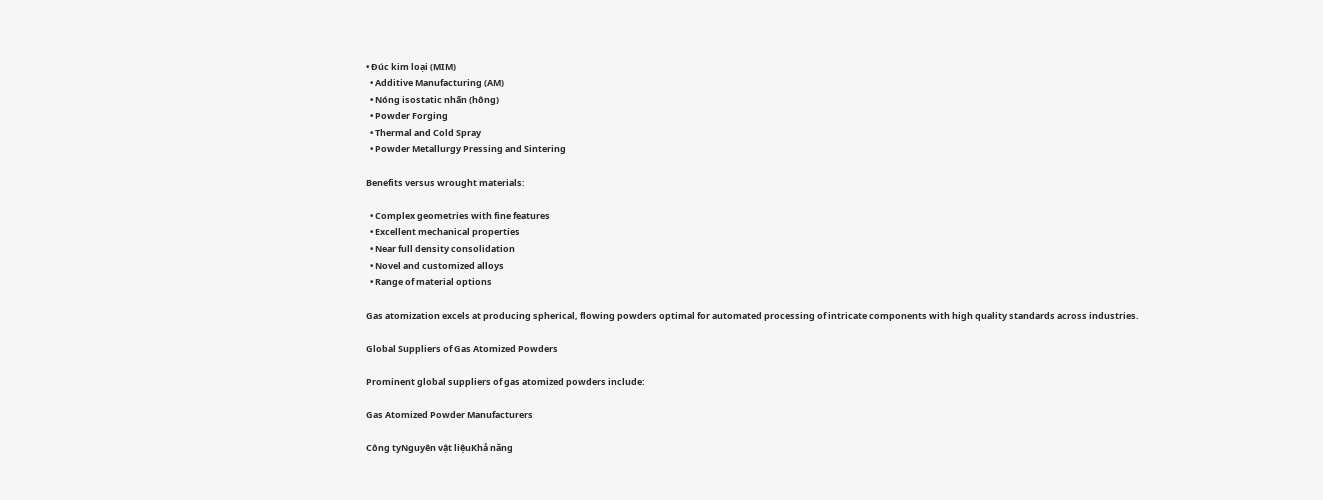• Đúc kim loại (MIM)
  • Additive Manufacturing (AM)
  • Nóng isostatic nhấn (hông)
  • Powder Forging
  • Thermal and Cold Spray
  • Powder Metallurgy Pressing and Sintering

Benefits versus wrought materials:

  • Complex geometries with fine features
  • Excellent mechanical properties
  • Near full density consolidation
  • Novel and customized alloys
  • Range of material options

Gas atomization excels at producing spherical, flowing powders optimal for automated processing of intricate components with high quality standards across industries.

Global Suppliers of Gas Atomized Powders

Prominent global suppliers of gas atomized powders include:

Gas Atomized Powder Manufacturers

Công tyNguyên vật liệuKhả năng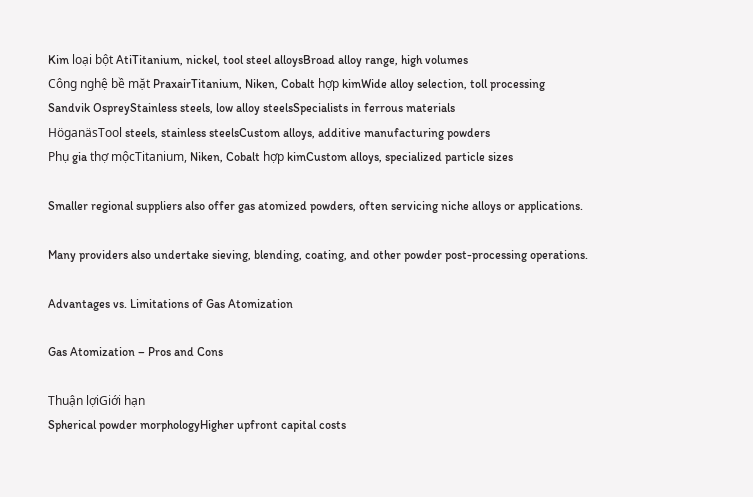Kim loại bột AtiTitanium, nickel, tool steel alloysBroad alloy range, high volumes
Công nghệ bề mặt PraxairTitanium, Niken, Cobalt hợp kimWide alloy selection, toll processing
Sandvik OspreyStainless steels, low alloy steelsSpecialists in ferrous materials
HöganäsTool steels, stainless steelsCustom alloys, additive manufacturing powders
Phụ gia thợ mộcTitanium, Niken, Cobalt hợp kimCustom alloys, specialized particle sizes

Smaller regional suppliers also offer gas atomized powders, often servicing niche alloys or applications.

Many providers also undertake sieving, blending, coating, and other powder post-processing operations.

Advantages vs. Limitations of Gas Atomization

Gas Atomization – Pros and Cons

Thuận lợiGiới hạn
Spherical powder morphologyHigher upfront capital costs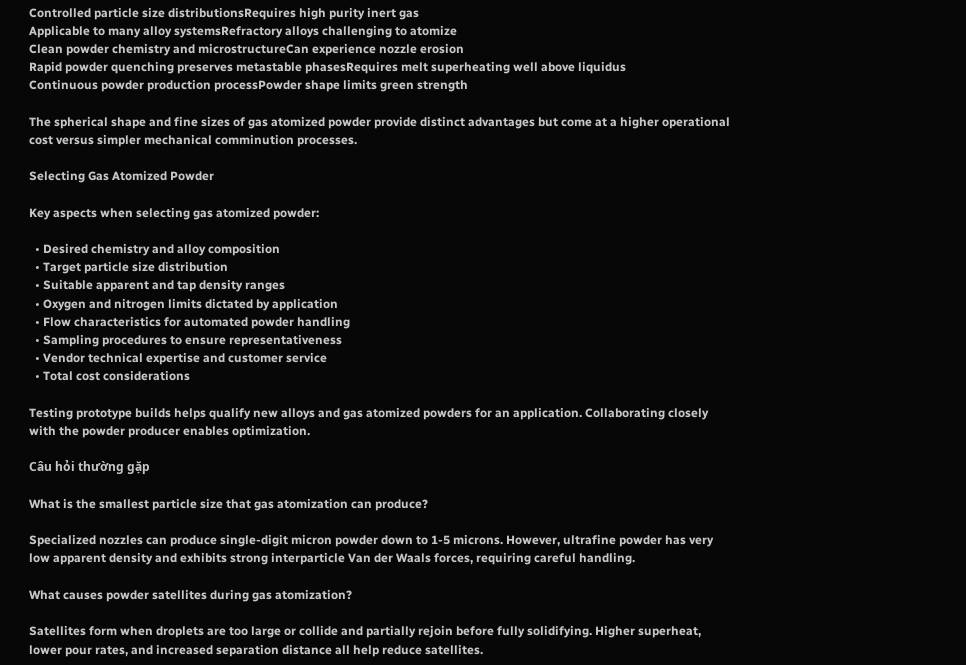Controlled particle size distributionsRequires high purity inert gas
Applicable to many alloy systemsRefractory alloys challenging to atomize
Clean powder chemistry and microstructureCan experience nozzle erosion
Rapid powder quenching preserves metastable phasesRequires melt superheating well above liquidus
Continuous powder production processPowder shape limits green strength

The spherical shape and fine sizes of gas atomized powder provide distinct advantages but come at a higher operational cost versus simpler mechanical comminution processes.

Selecting Gas Atomized Powder

Key aspects when selecting gas atomized powder:

  • Desired chemistry and alloy composition
  • Target particle size distribution
  • Suitable apparent and tap density ranges
  • Oxygen and nitrogen limits dictated by application
  • Flow characteristics for automated powder handling
  • Sampling procedures to ensure representativeness
  • Vendor technical expertise and customer service
  • Total cost considerations

Testing prototype builds helps qualify new alloys and gas atomized powders for an application. Collaborating closely with the powder producer enables optimization.

Câu hỏi thường gặp

What is the smallest particle size that gas atomization can produce?

Specialized nozzles can produce single-digit micron powder down to 1-5 microns. However, ultrafine powder has very low apparent density and exhibits strong interparticle Van der Waals forces, requiring careful handling.

What causes powder satellites during gas atomization?

Satellites form when droplets are too large or collide and partially rejoin before fully solidifying. Higher superheat, lower pour rates, and increased separation distance all help reduce satellites.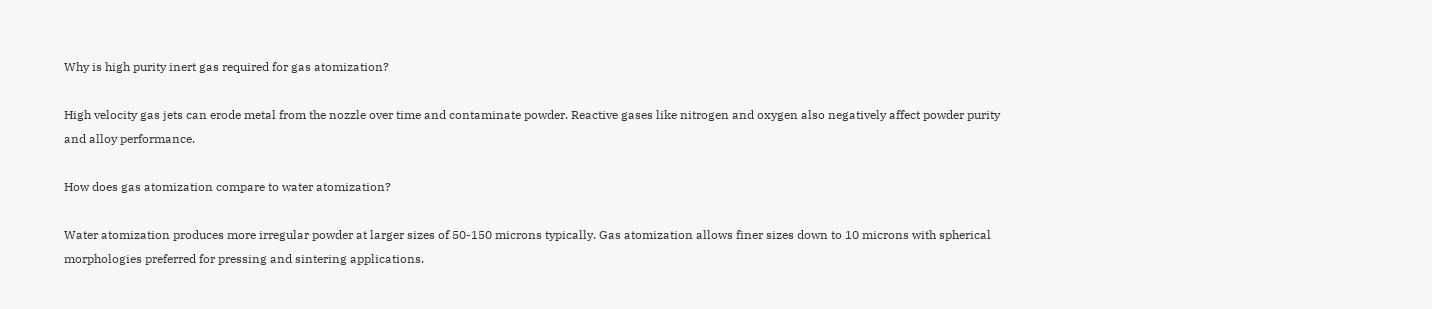Why is high purity inert gas required for gas atomization?

High velocity gas jets can erode metal from the nozzle over time and contaminate powder. Reactive gases like nitrogen and oxygen also negatively affect powder purity and alloy performance.

How does gas atomization compare to water atomization?

Water atomization produces more irregular powder at larger sizes of 50-150 microns typically. Gas atomization allows finer sizes down to 10 microns with spherical morphologies preferred for pressing and sintering applications.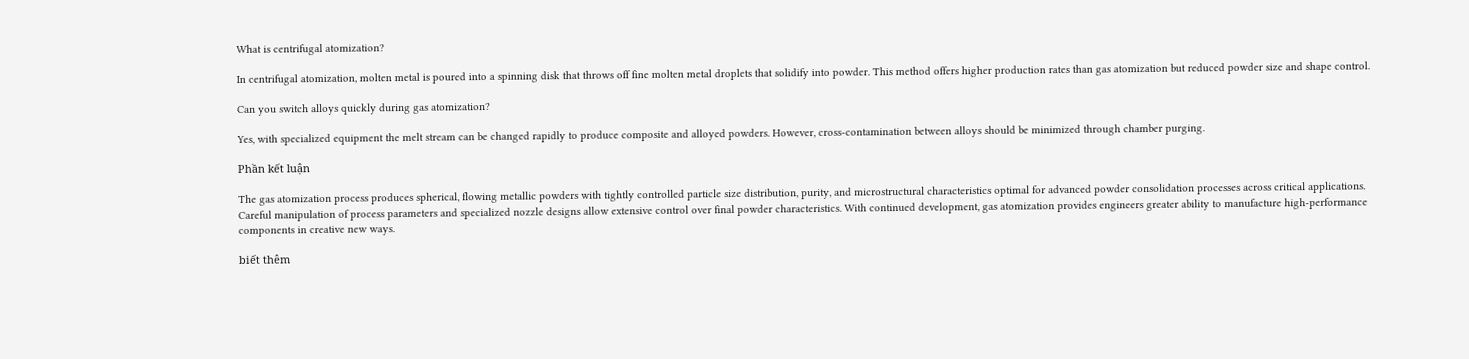What is centrifugal atomization?

In centrifugal atomization, molten metal is poured into a spinning disk that throws off fine molten metal droplets that solidify into powder. This method offers higher production rates than gas atomization but reduced powder size and shape control.

Can you switch alloys quickly during gas atomization?

Yes, with specialized equipment the melt stream can be changed rapidly to produce composite and alloyed powders. However, cross-contamination between alloys should be minimized through chamber purging.

Phần kết luận

The gas atomization process produces spherical, flowing metallic powders with tightly controlled particle size distribution, purity, and microstructural characteristics optimal for advanced powder consolidation processes across critical applications. Careful manipulation of process parameters and specialized nozzle designs allow extensive control over final powder characteristics. With continued development, gas atomization provides engineers greater ability to manufacture high-performance components in creative new ways.

biết thêm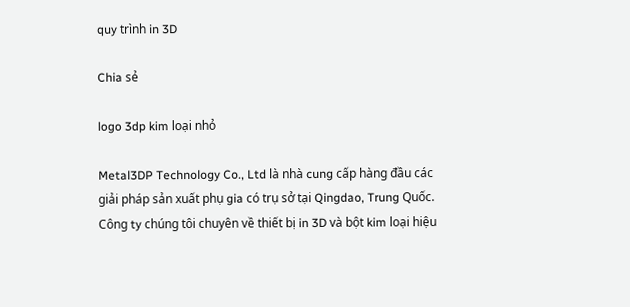quy trình in 3D

Chia sẻ

logo 3dp kim loại nhỏ

Metal3DP Technology Co., Ltd là nhà cung cấp hàng đầu các giải pháp sản xuất phụ gia có trụ sở tại Qingdao, Trung Quốc. Công ty chúng tôi chuyên về thiết bị in 3D và bột kim loại hiệu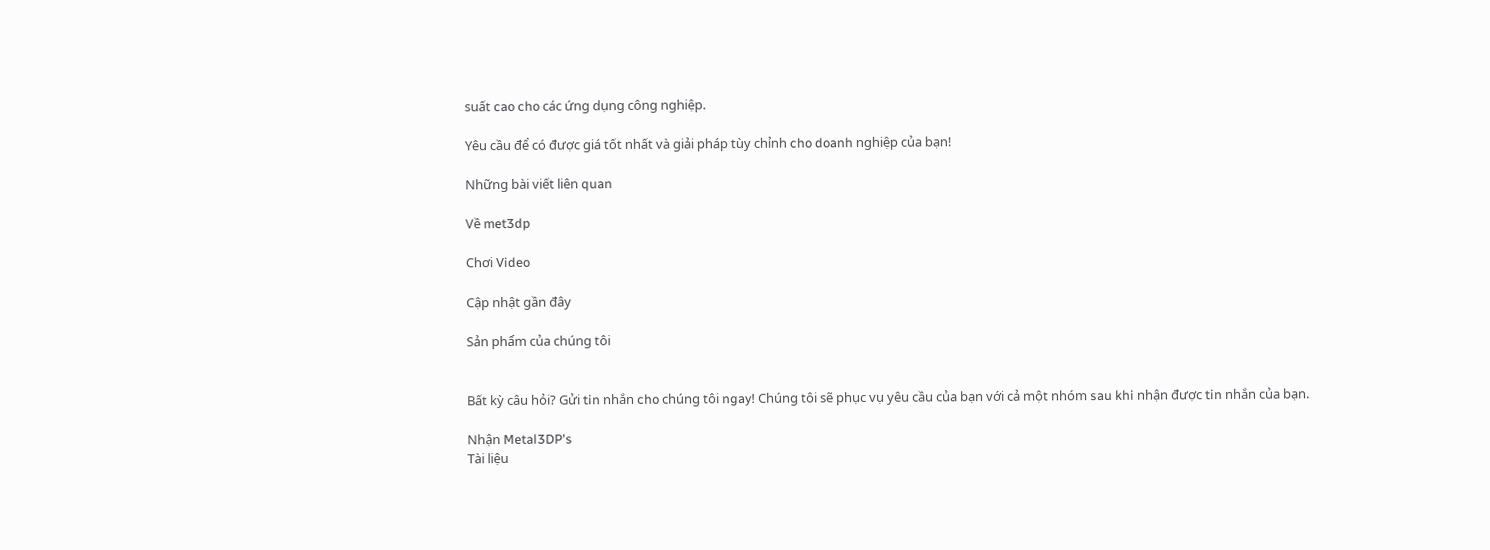suất cao cho các ứng dụng công nghiệp.

Yêu cầu để có được giá tốt nhất và giải pháp tùy chỉnh cho doanh nghiệp của bạn!

Những bài viết liên quan

Về met3dp

Chơi Video

Cập nhật gần đây

Sản phẩm của chúng tôi


Bất kỳ câu hỏi? Gửi tin nhắn cho chúng tôi ngay! Chúng tôi sẽ phục vụ yêu cầu của bạn với cả một nhóm sau khi nhận được tin nhắn của bạn.

Nhận Metal3DP's
Tài liệu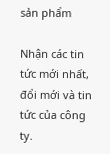sản phẩm

Nhận các tin tức mới nhất, đổi mới và tin tức của công ty.